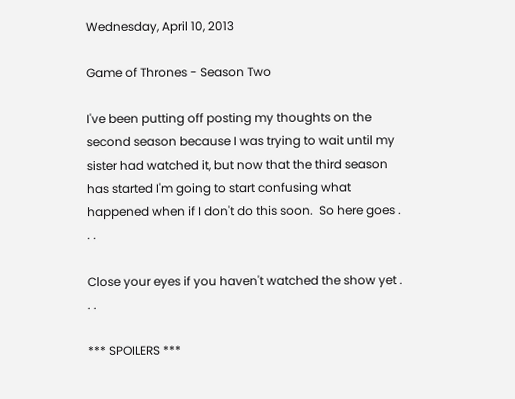Wednesday, April 10, 2013

Game of Thrones - Season Two

I've been putting off posting my thoughts on the second season because I was trying to wait until my sister had watched it, but now that the third season has started I'm going to start confusing what happened when if I don't do this soon.  So here goes . . .

Close your eyes if you haven't watched the show yet . . .

*** SPOILERS ***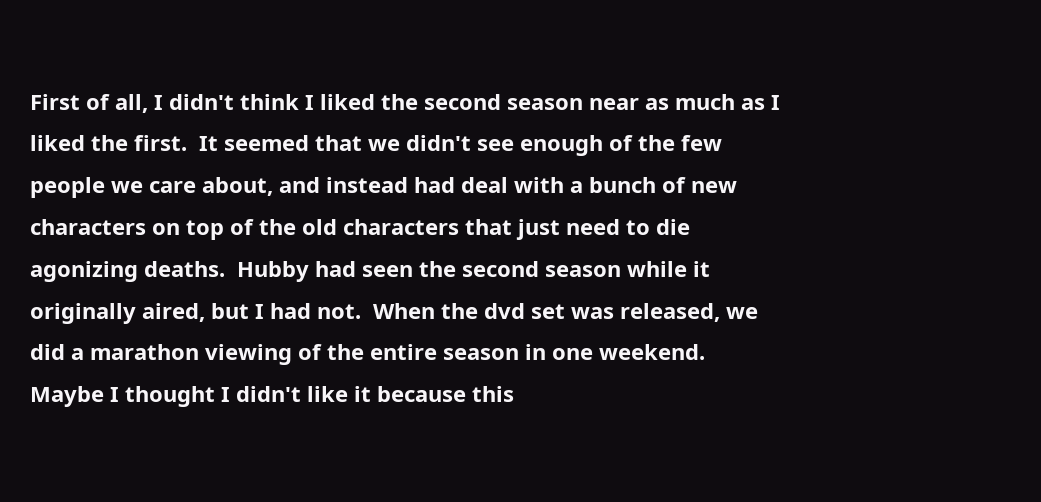First of all, I didn't think I liked the second season near as much as I liked the first.  It seemed that we didn't see enough of the few people we care about, and instead had deal with a bunch of new characters on top of the old characters that just need to die agonizing deaths.  Hubby had seen the second season while it originally aired, but I had not.  When the dvd set was released, we did a marathon viewing of the entire season in one weekend.  Maybe I thought I didn't like it because this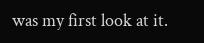was my first look at it.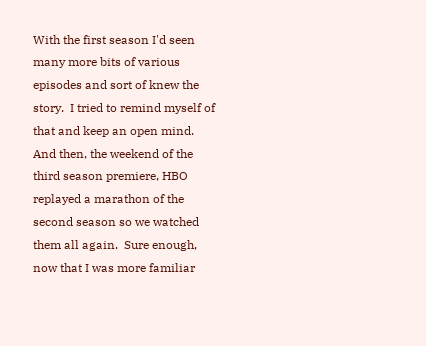With the first season I'd seen many more bits of various episodes and sort of knew the story.  I tried to remind myself of that and keep an open mind.  And then, the weekend of the third season premiere, HBO replayed a marathon of the second season so we watched them all again.  Sure enough, now that I was more familiar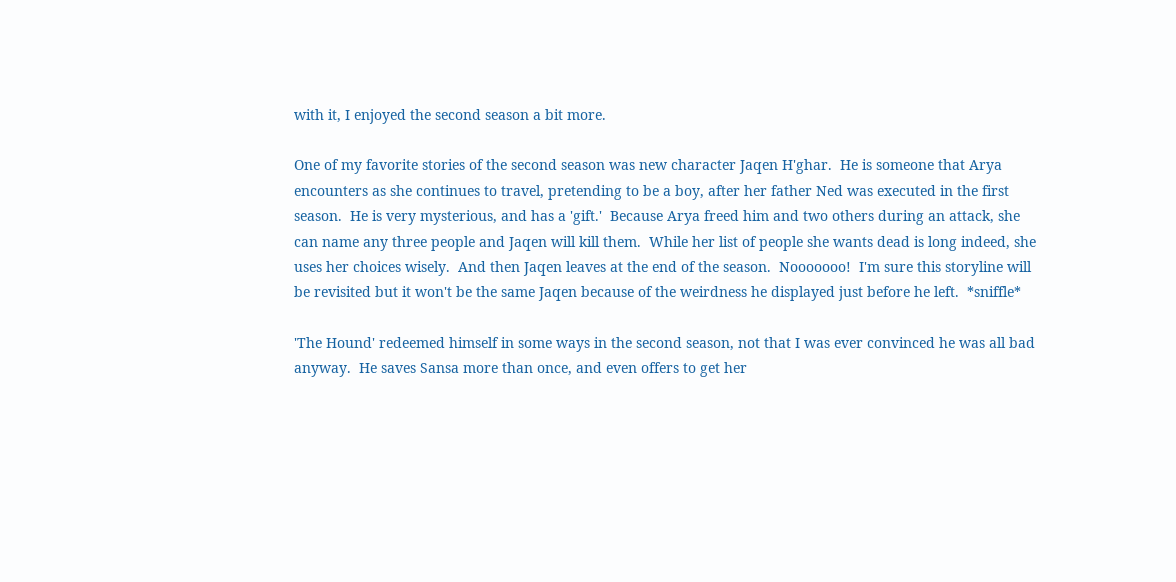with it, I enjoyed the second season a bit more.

One of my favorite stories of the second season was new character Jaqen H'ghar.  He is someone that Arya encounters as she continues to travel, pretending to be a boy, after her father Ned was executed in the first season.  He is very mysterious, and has a 'gift.'  Because Arya freed him and two others during an attack, she can name any three people and Jaqen will kill them.  While her list of people she wants dead is long indeed, she uses her choices wisely.  And then Jaqen leaves at the end of the season.  Nooooooo!  I'm sure this storyline will be revisited but it won't be the same Jaqen because of the weirdness he displayed just before he left.  *sniffle*

'The Hound' redeemed himself in some ways in the second season, not that I was ever convinced he was all bad anyway.  He saves Sansa more than once, and even offers to get her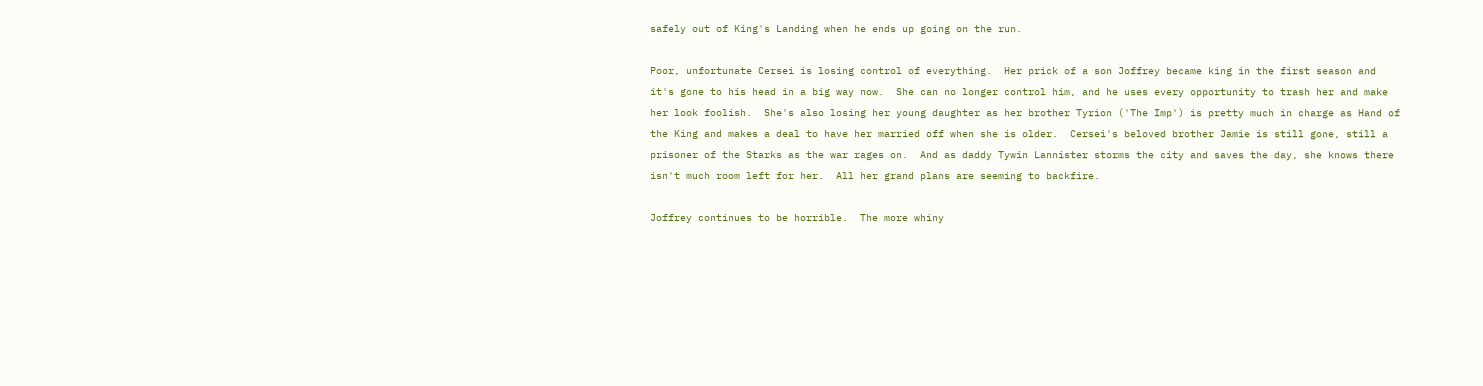safely out of King's Landing when he ends up going on the run.

Poor, unfortunate Cersei is losing control of everything.  Her prick of a son Joffrey became king in the first season and it's gone to his head in a big way now.  She can no longer control him, and he uses every opportunity to trash her and make her look foolish.  She's also losing her young daughter as her brother Tyrion ('The Imp') is pretty much in charge as Hand of the King and makes a deal to have her married off when she is older.  Cersei's beloved brother Jamie is still gone, still a prisoner of the Starks as the war rages on.  And as daddy Tywin Lannister storms the city and saves the day, she knows there isn't much room left for her.  All her grand plans are seeming to backfire.

Joffrey continues to be horrible.  The more whiny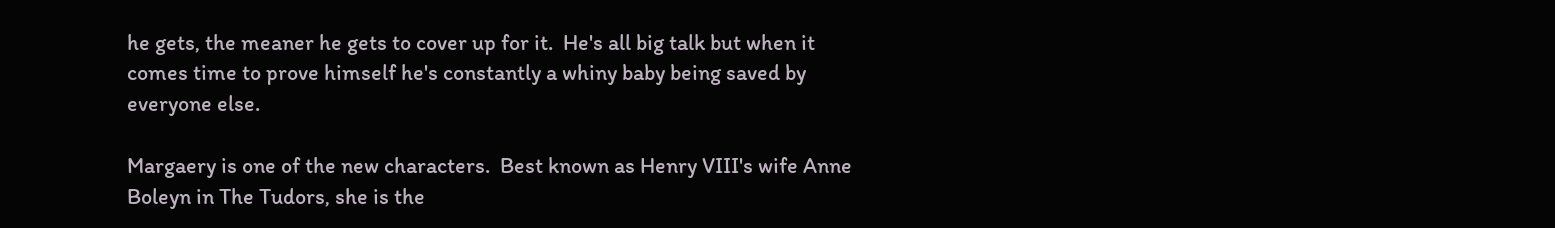he gets, the meaner he gets to cover up for it.  He's all big talk but when it comes time to prove himself he's constantly a whiny baby being saved by everyone else.

Margaery is one of the new characters.  Best known as Henry VIII's wife Anne Boleyn in The Tudors, she is the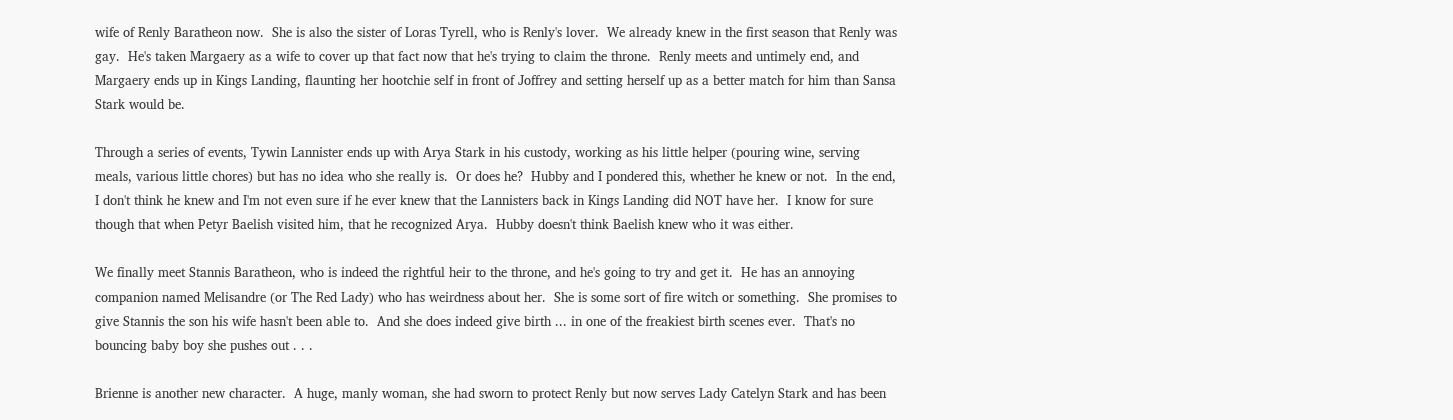wife of Renly Baratheon now.  She is also the sister of Loras Tyrell, who is Renly's lover.  We already knew in the first season that Renly was gay.  He's taken Margaery as a wife to cover up that fact now that he's trying to claim the throne.  Renly meets and untimely end, and Margaery ends up in Kings Landing, flaunting her hootchie self in front of Joffrey and setting herself up as a better match for him than Sansa Stark would be.

Through a series of events, Tywin Lannister ends up with Arya Stark in his custody, working as his little helper (pouring wine, serving meals, various little chores) but has no idea who she really is.  Or does he?  Hubby and I pondered this, whether he knew or not.  In the end, I don't think he knew and I'm not even sure if he ever knew that the Lannisters back in Kings Landing did NOT have her.  I know for sure though that when Petyr Baelish visited him, that he recognized Arya.  Hubby doesn't think Baelish knew who it was either.

We finally meet Stannis Baratheon, who is indeed the rightful heir to the throne, and he's going to try and get it.  He has an annoying companion named Melisandre (or The Red Lady) who has weirdness about her.  She is some sort of fire witch or something.  She promises to give Stannis the son his wife hasn't been able to.  And she does indeed give birth ... in one of the freakiest birth scenes ever.  That's no bouncing baby boy she pushes out . . .

Brienne is another new character.  A huge, manly woman, she had sworn to protect Renly but now serves Lady Catelyn Stark and has been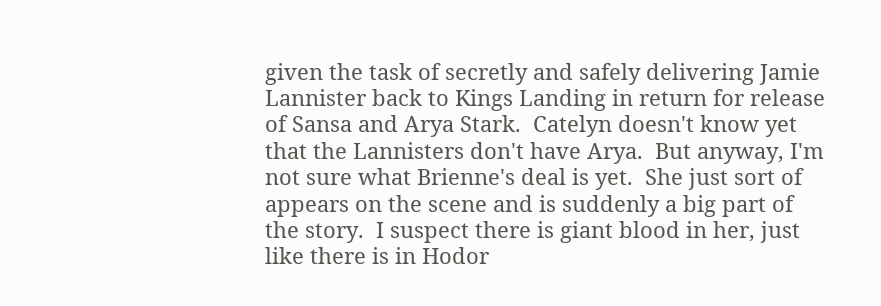given the task of secretly and safely delivering Jamie Lannister back to Kings Landing in return for release of Sansa and Arya Stark.  Catelyn doesn't know yet that the Lannisters don't have Arya.  But anyway, I'm not sure what Brienne's deal is yet.  She just sort of appears on the scene and is suddenly a big part of the story.  I suspect there is giant blood in her, just like there is in Hodor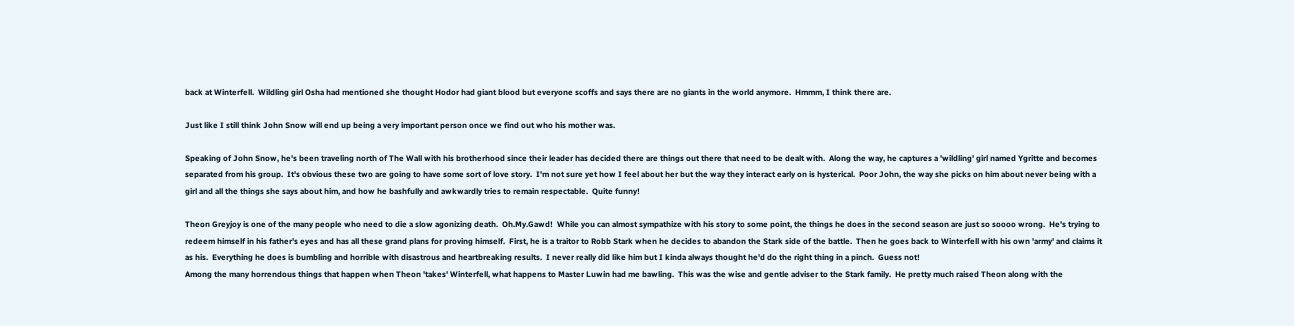back at Winterfell.  Wildling girl Osha had mentioned she thought Hodor had giant blood but everyone scoffs and says there are no giants in the world anymore.  Hmmm, I think there are.

Just like I still think John Snow will end up being a very important person once we find out who his mother was.

Speaking of John Snow, he's been traveling north of The Wall with his brotherhood since their leader has decided there are things out there that need to be dealt with.  Along the way, he captures a 'wildling' girl named Ygritte and becomes separated from his group.  It's obvious these two are going to have some sort of love story.  I'm not sure yet how I feel about her but the way they interact early on is hysterical.  Poor John, the way she picks on him about never being with a girl and all the things she says about him, and how he bashfully and awkwardly tries to remain respectable.  Quite funny!

Theon Greyjoy is one of the many people who need to die a slow agonizing death.  Oh.My.Gawd!  While you can almost sympathize with his story to some point, the things he does in the second season are just so soooo wrong.  He's trying to redeem himself in his father's eyes and has all these grand plans for proving himself.  First, he is a traitor to Robb Stark when he decides to abandon the Stark side of the battle.  Then he goes back to Winterfell with his own 'army' and claims it as his.  Everything he does is bumbling and horrible with disastrous and heartbreaking results.  I never really did like him but I kinda always thought he'd do the right thing in a pinch.  Guess not!
Among the many horrendous things that happen when Theon 'takes' Winterfell, what happens to Master Luwin had me bawling.  This was the wise and gentle adviser to the Stark family.  He pretty much raised Theon along with the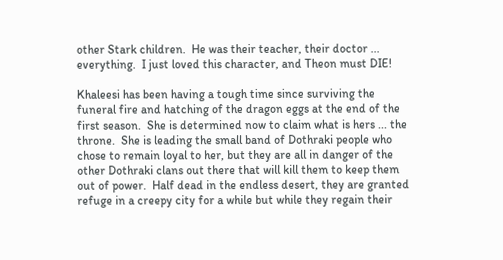other Stark children.  He was their teacher, their doctor ... everything.  I just loved this character, and Theon must DIE!

Khaleesi has been having a tough time since surviving the funeral fire and hatching of the dragon eggs at the end of the first season.  She is determined now to claim what is hers ... the throne.  She is leading the small band of Dothraki people who chose to remain loyal to her, but they are all in danger of the other Dothraki clans out there that will kill them to keep them out of power.  Half dead in the endless desert, they are granted refuge in a creepy city for a while but while they regain their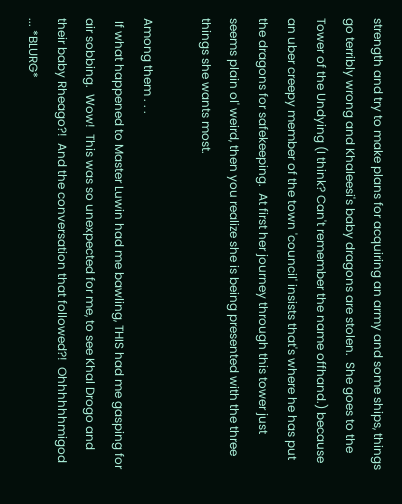strength and try to make plans for acquiring an army and some ships, things go terribly wrong and Khaleesi's baby dragons are stolen.  She goes to the Tower of the Undying (I think? Can't remember the name offhand.) because an uber creepy member of the town 'council' insists that's where he has put the dragons for safekeeping.  At first her journey through this tower just seems plain ol' weird, then you realize she is being presented with the three things she wants most.

Among them . . .
 If what happened to Master Luwin had me bawling, THIS had me gasping for air sobbing.  Wow!  This was so unexpected for me, to see Khal Drogo and their baby Rheago?!  And the conversation that followed?!  Ohhhhhhmigod ... *BLURG*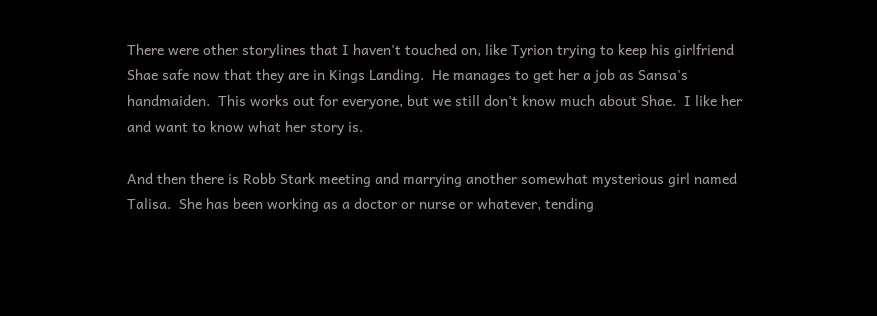There were other storylines that I haven't touched on, like Tyrion trying to keep his girlfriend Shae safe now that they are in Kings Landing.  He manages to get her a job as Sansa's handmaiden.  This works out for everyone, but we still don't know much about Shae.  I like her and want to know what her story is.

And then there is Robb Stark meeting and marrying another somewhat mysterious girl named Talisa.  She has been working as a doctor or nurse or whatever, tending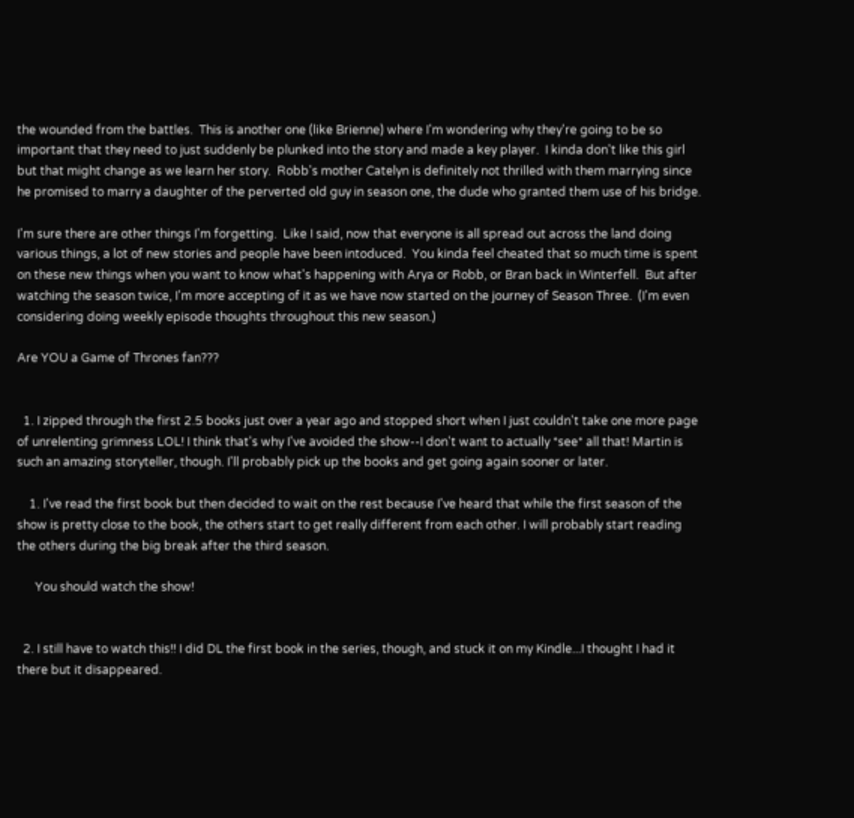the wounded from the battles.  This is another one (like Brienne) where I'm wondering why they're going to be so important that they need to just suddenly be plunked into the story and made a key player.  I kinda don't like this girl but that might change as we learn her story.  Robb's mother Catelyn is definitely not thrilled with them marrying since he promised to marry a daughter of the perverted old guy in season one, the dude who granted them use of his bridge.

I'm sure there are other things I'm forgetting.  Like I said, now that everyone is all spread out across the land doing various things, a lot of new stories and people have been intoduced.  You kinda feel cheated that so much time is spent on these new things when you want to know what's happening with Arya or Robb, or Bran back in Winterfell.  But after watching the season twice, I'm more accepting of it as we have now started on the journey of Season Three.  (I'm even considering doing weekly episode thoughts throughout this new season.)

Are YOU a Game of Thrones fan???


  1. I zipped through the first 2.5 books just over a year ago and stopped short when I just couldn't take one more page of unrelenting grimness LOL! I think that's why I've avoided the show--I don't want to actually *see* all that! Martin is such an amazing storyteller, though. I'll probably pick up the books and get going again sooner or later.

    1. I've read the first book but then decided to wait on the rest because I've heard that while the first season of the show is pretty close to the book, the others start to get really different from each other. I will probably start reading the others during the big break after the third season.

      You should watch the show!


  2. I still have to watch this!! I did DL the first book in the series, though, and stuck it on my Kindle...I thought I had it there but it disappeared.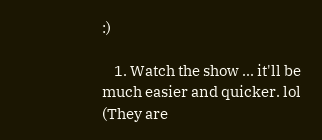:)

    1. Watch the show ... it'll be much easier and quicker. lol (They are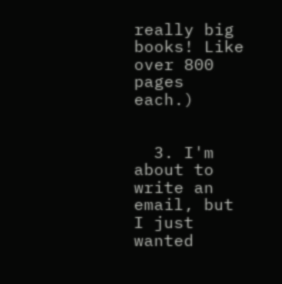really big books! Like over 800 pages each.)


  3. I'm about to write an email, but I just wanted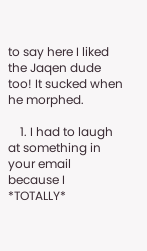to say here I liked the Jaqen dude too! It sucked when he morphed.

    1. I had to laugh at something in your email because I *TOTALLY*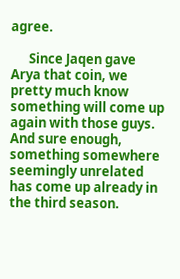agree.

      Since Jaqen gave Arya that coin, we pretty much know something will come up again with those guys. And sure enough, something somewhere seemingly unrelated has come up already in the third season.